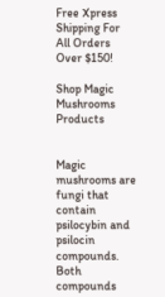Free Xpress Shipping For All Orders Over $150!

Shop Magic Mushrooms Products


Magic mushrooms are fungi that contain psilocybin and psilocin compounds. Both compounds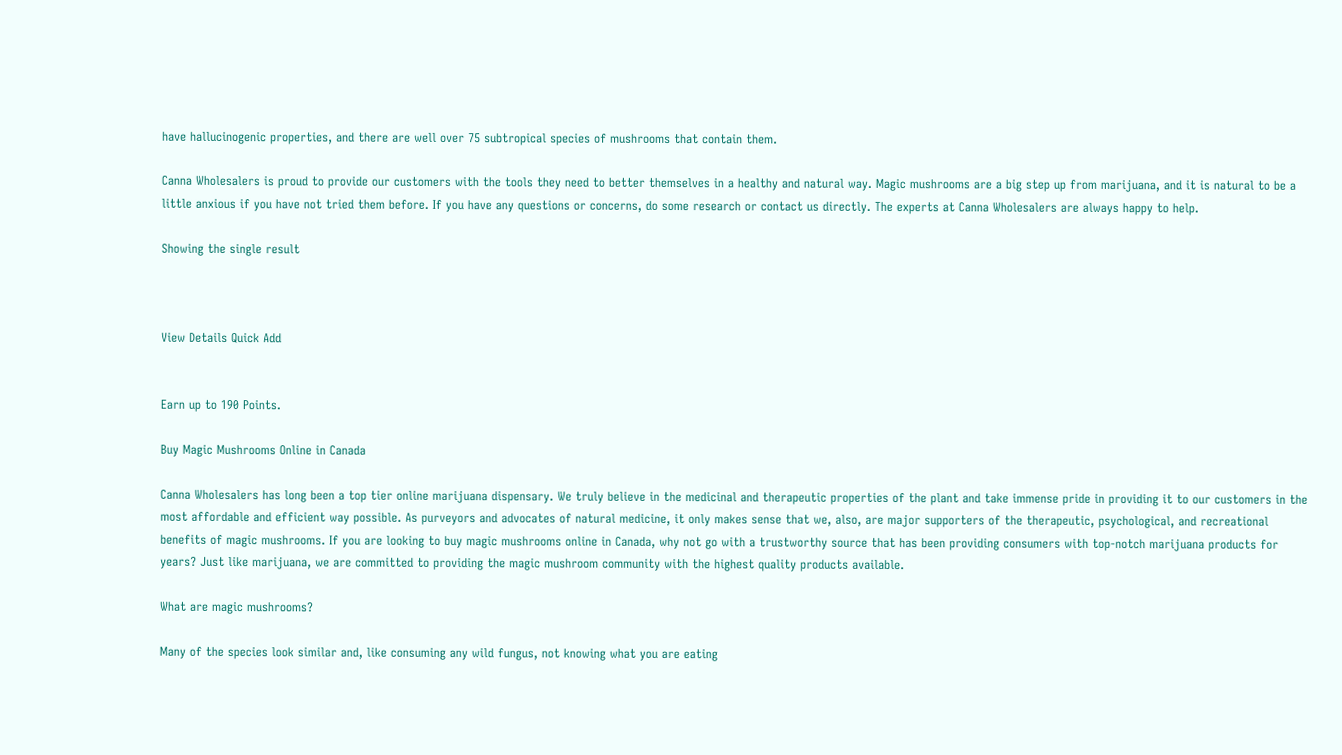have hallucinogenic properties, and there are well over 75 subtropical species of mushrooms that contain them.

Canna Wholesalers is proud to provide our customers with the tools they need to better themselves in a healthy and natural way. Magic mushrooms are a big step up from marijuana, and it is natural to be a little anxious if you have not tried them before. If you have any questions or concerns, do some research or contact us directly. The experts at Canna Wholesalers are always happy to help.

Showing the single result



View Details Quick Add


Earn up to 190 Points.

Buy Magic Mushrooms Online in Canada

Canna Wholesalers has long been a top tier online marijuana dispensary. We truly believe in the medicinal and therapeutic properties of the plant and take immense pride in providing it to our customers in the most affordable and efficient way possible. As purveyors and advocates of natural medicine, it only makes sense that we, also, are major supporters of the therapeutic, psychological, and recreational benefits of magic mushrooms. If you are looking to buy magic mushrooms online in Canada, why not go with a trustworthy source that has been providing consumers with top-notch marijuana products for years? Just like marijuana, we are committed to providing the magic mushroom community with the highest quality products available.

What are magic mushrooms?

Many of the species look similar and, like consuming any wild fungus, not knowing what you are eating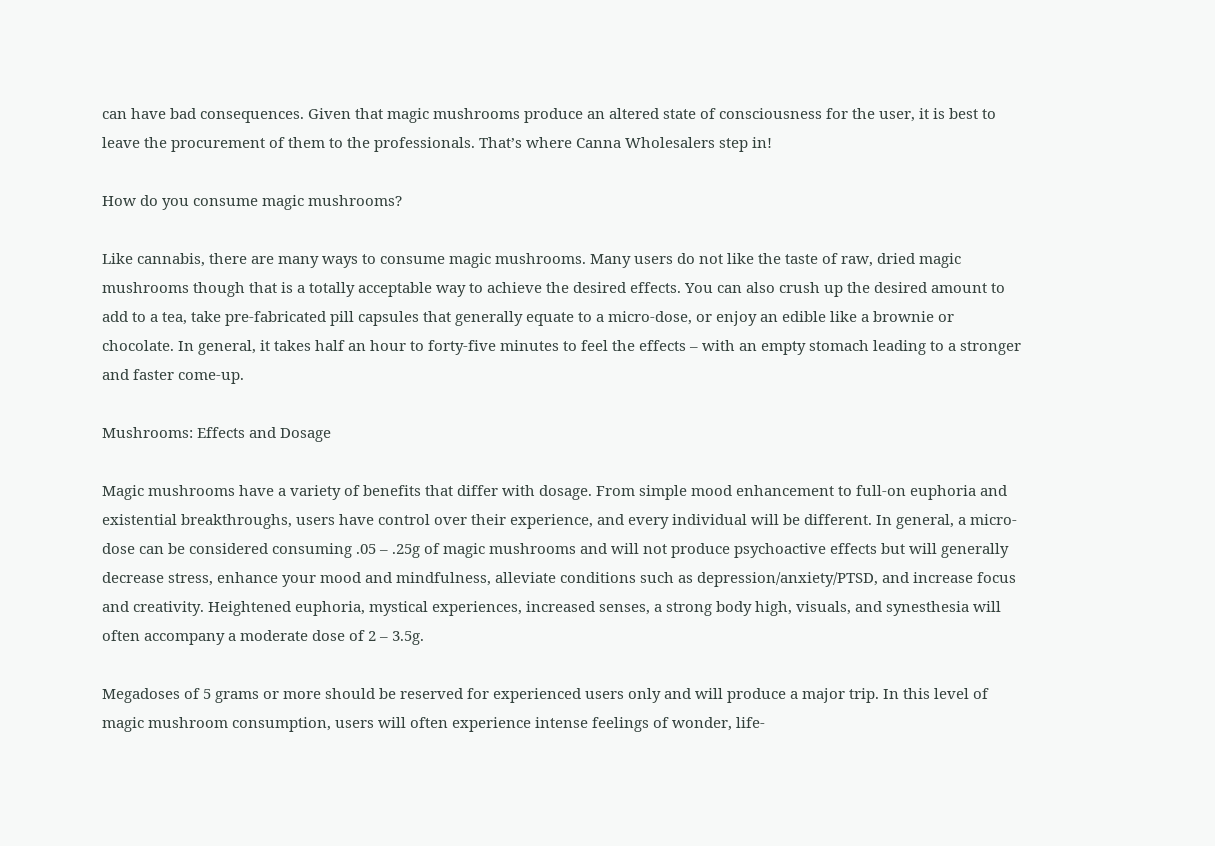can have bad consequences. Given that magic mushrooms produce an altered state of consciousness for the user, it is best to leave the procurement of them to the professionals. That’s where Canna Wholesalers step in!

How do you consume magic mushrooms?

Like cannabis, there are many ways to consume magic mushrooms. Many users do not like the taste of raw, dried magic mushrooms though that is a totally acceptable way to achieve the desired effects. You can also crush up the desired amount to add to a tea, take pre-fabricated pill capsules that generally equate to a micro-dose, or enjoy an edible like a brownie or chocolate. In general, it takes half an hour to forty-five minutes to feel the effects – with an empty stomach leading to a stronger and faster come-up.

Mushrooms: Effects and Dosage

Magic mushrooms have a variety of benefits that differ with dosage. From simple mood enhancement to full-on euphoria and existential breakthroughs, users have control over their experience, and every individual will be different. In general, a micro-dose can be considered consuming .05 – .25g of magic mushrooms and will not produce psychoactive effects but will generally decrease stress, enhance your mood and mindfulness, alleviate conditions such as depression/anxiety/PTSD, and increase focus and creativity. Heightened euphoria, mystical experiences, increased senses, a strong body high, visuals, and synesthesia will often accompany a moderate dose of 2 – 3.5g.

Megadoses of 5 grams or more should be reserved for experienced users only and will produce a major trip. In this level of magic mushroom consumption, users will often experience intense feelings of wonder, life-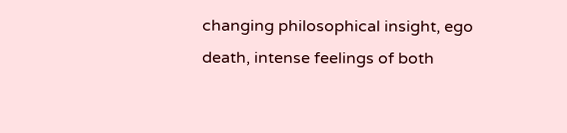changing philosophical insight, ego death, intense feelings of both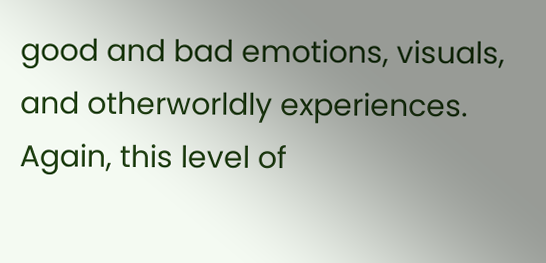good and bad emotions, visuals, and otherworldly experiences. Again, this level of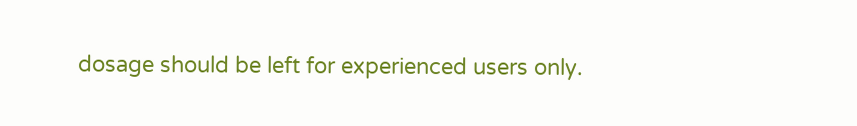dosage should be left for experienced users only.